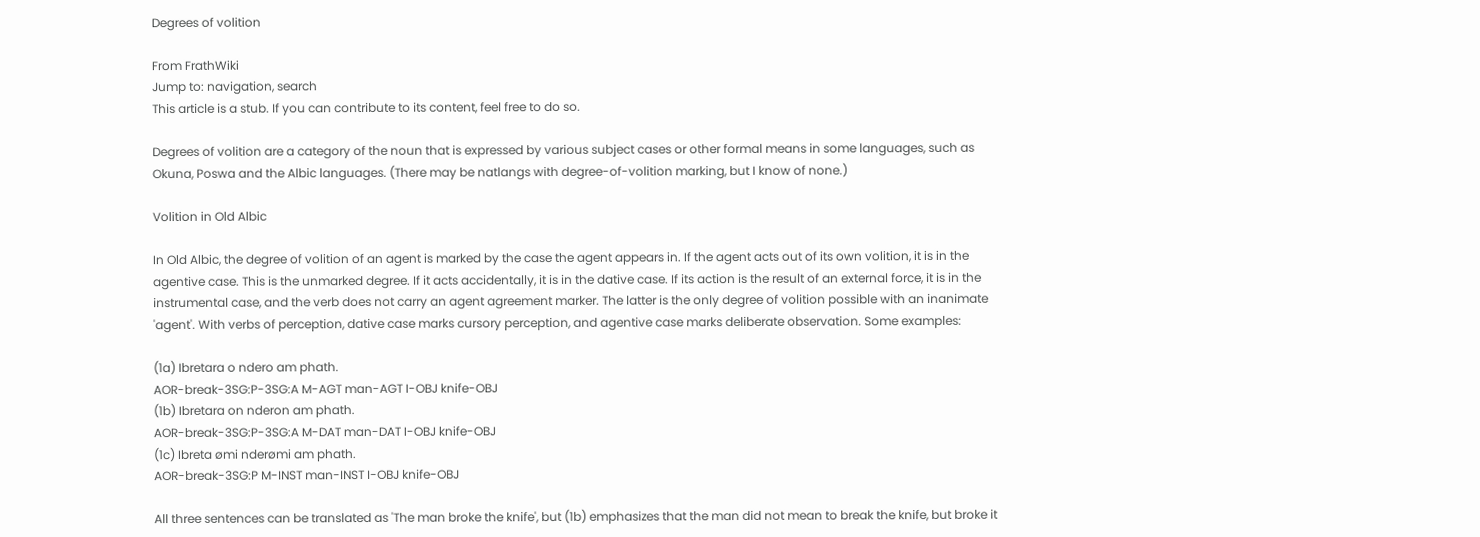Degrees of volition

From FrathWiki
Jump to: navigation, search
This article is a stub. If you can contribute to its content, feel free to do so.

Degrees of volition are a category of the noun that is expressed by various subject cases or other formal means in some languages, such as Okuna, Poswa and the Albic languages. (There may be natlangs with degree-of-volition marking, but I know of none.)

Volition in Old Albic

In Old Albic, the degree of volition of an agent is marked by the case the agent appears in. If the agent acts out of its own volition, it is in the agentive case. This is the unmarked degree. If it acts accidentally, it is in the dative case. If its action is the result of an external force, it is in the instrumental case, and the verb does not carry an agent agreement marker. The latter is the only degree of volition possible with an inanimate 'agent'. With verbs of perception, dative case marks cursory perception, and agentive case marks deliberate observation. Some examples:

(1a) Ibretara o ndero am phath.
AOR-break-3SG:P-3SG:A M-AGT man-AGT I-OBJ knife-OBJ
(1b) Ibretara on nderon am phath.
AOR-break-3SG:P-3SG:A M-DAT man-DAT I-OBJ knife-OBJ
(1c) Ibreta ømi nderømi am phath.
AOR-break-3SG:P M-INST man-INST I-OBJ knife-OBJ

All three sentences can be translated as 'The man broke the knife', but (1b) emphasizes that the man did not mean to break the knife, but broke it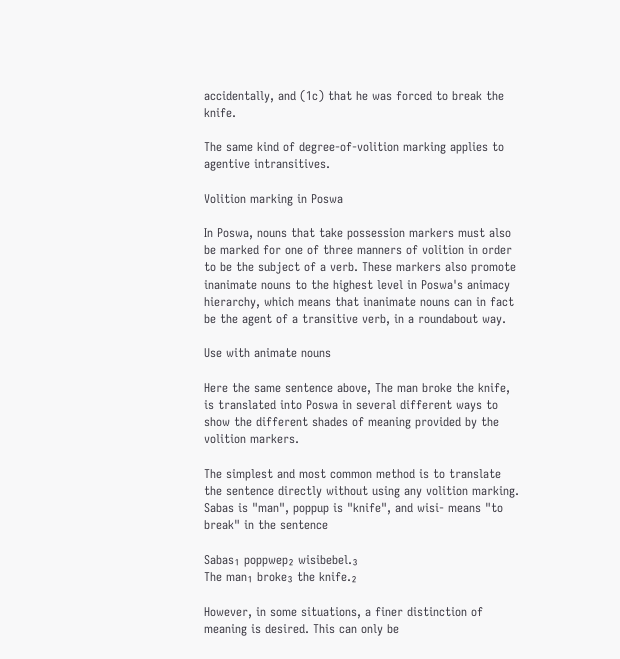accidentally, and (1c) that he was forced to break the knife.

The same kind of degree-of-volition marking applies to agentive intransitives.

Volition marking in Poswa

In Poswa, nouns that take possession markers must also be marked for one of three manners of volition in order to be the subject of a verb. These markers also promote inanimate nouns to the highest level in Poswa's animacy hierarchy, which means that inanimate nouns can in fact be the agent of a transitive verb, in a roundabout way.

Use with animate nouns

Here the same sentence above, The man broke the knife, is translated into Poswa in several different ways to show the different shades of meaning provided by the volition markers.

The simplest and most common method is to translate the sentence directly without using any volition marking. Sabas is "man", poppup is "knife", and wisi- means "to break" in the sentence

Sabas₁ poppwep₂ wisibebel.₃
The man₁ broke₃ the knife.₂

However, in some situations, a finer distinction of meaning is desired. This can only be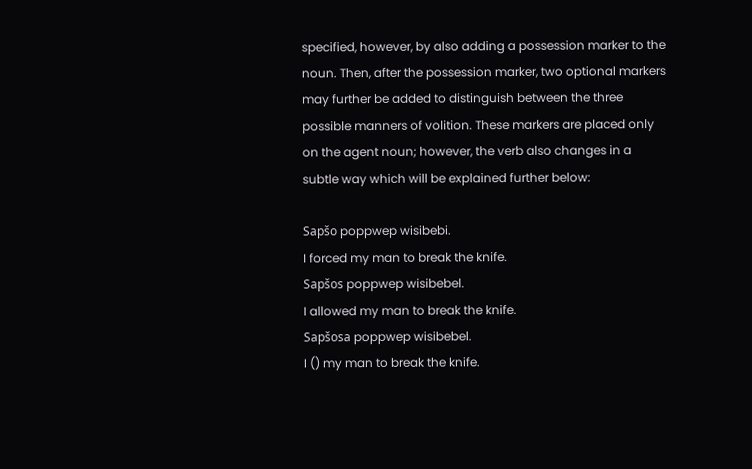specified, however, by also adding a possession marker to the noun. Then, after the possession marker, two optional markers may further be added to distinguish between the three possible manners of volition. These markers are placed only on the agent noun; however, the verb also changes in a subtle way which will be explained further below:

Sapšo poppwep wisibebi.
I forced my man to break the knife.
Sapšos poppwep wisibebel.
I allowed my man to break the knife.
Sapšosa poppwep wisibebel.
I () my man to break the knife.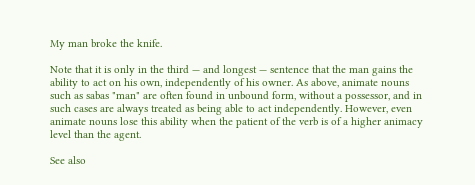My man broke the knife.

Note that it is only in the third — and longest — sentence that the man gains the ability to act on his own, independently of his owner. As above, animate nouns such as sabas "man" are often found in unbound form, without a possessor, and in such cases are always treated as being able to act independently. However, even animate nouns lose this ability when the patient of the verb is of a higher animacy level than the agent.

See also